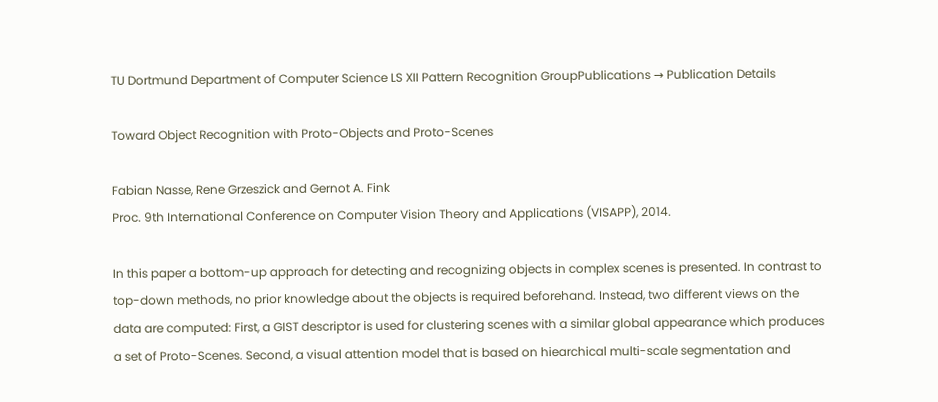TU Dortmund Department of Computer Science LS XII Pattern Recognition GroupPublications → Publication Details

Toward Object Recognition with Proto-Objects and Proto-Scenes

Fabian Nasse, Rene Grzeszick and Gernot A. Fink
Proc. 9th International Conference on Computer Vision Theory and Applications (VISAPP), 2014.

In this paper a bottom-up approach for detecting and recognizing objects in complex scenes is presented. In contrast to top-down methods, no prior knowledge about the objects is required beforehand. Instead, two different views on the data are computed: First, a GIST descriptor is used for clustering scenes with a similar global appearance which produces a set of Proto-Scenes. Second, a visual attention model that is based on hiearchical multi-scale segmentation and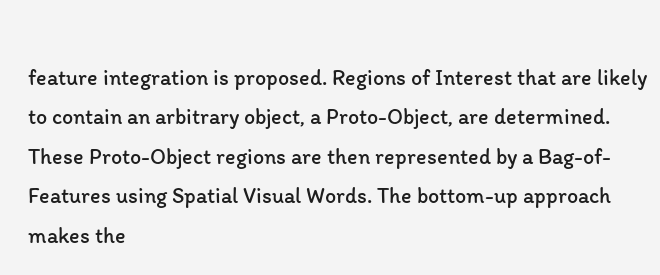feature integration is proposed. Regions of Interest that are likely to contain an arbitrary object, a Proto-Object, are determined. These Proto-Object regions are then represented by a Bag-of-Features using Spatial Visual Words. The bottom-up approach makes the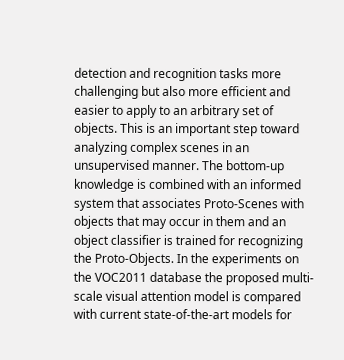detection and recognition tasks more challenging but also more efficient and easier to apply to an arbitrary set of objects. This is an important step toward analyzing complex scenes in an unsupervised manner. The bottom-up knowledge is combined with an informed system that associates Proto-Scenes with objects that may occur in them and an object classifier is trained for recognizing the Proto-Objects. In the experiments on the VOC2011 database the proposed multi-scale visual attention model is compared with current state-of-the-art models for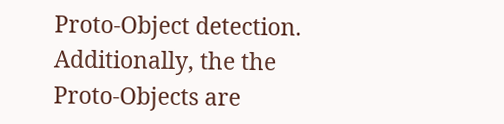Proto-Object detection. Additionally, the the Proto-Objects are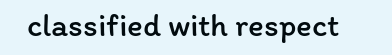classified with respect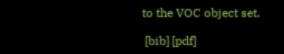to the VOC object set.

 [bib] [pdf]